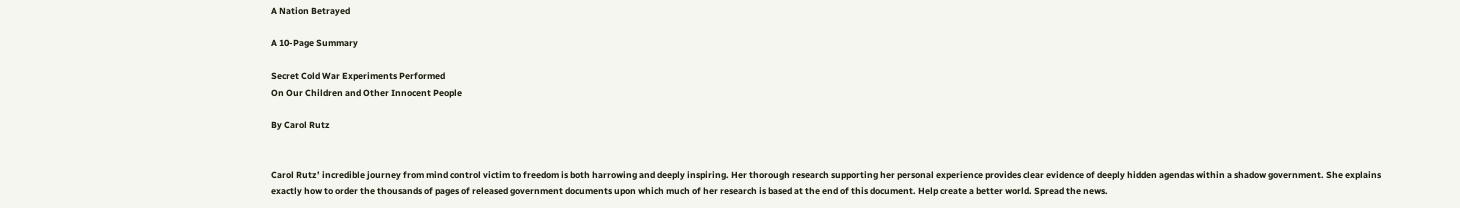A Nation Betrayed

A 10-Page Summary

Secret Cold War Experiments Performed
On Our Children and Other Innocent People

By Carol Rutz


Carol Rutz’ incredible journey from mind control victim to freedom is both harrowing and deeply inspiring. Her thorough research supporting her personal experience provides clear evidence of deeply hidden agendas within a shadow government. She explains exactly how to order the thousands of pages of released government documents upon which much of her research is based at the end of this document. Help create a better world. Spread the news.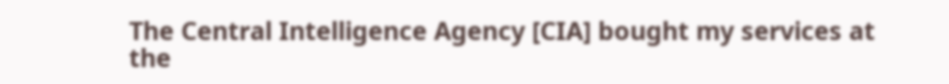The Central Intelligence Agency [CIA] bought my services at the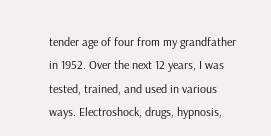tender age of four from my grandfather in 1952. Over the next 12 years, I was tested, trained, and used in various ways. Electroshock, drugs, hypnosis,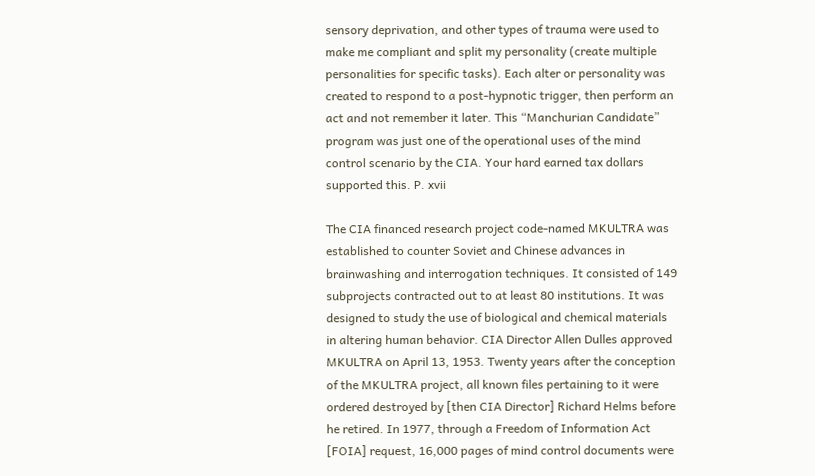sensory deprivation, and other types of trauma were used to make me compliant and split my personality (create multiple personalities for specific tasks). Each alter or personality was created to respond to a post-hypnotic trigger, then perform an act and not remember it later. This “Manchurian Candidate” program was just one of the operational uses of the mind control scenario by the CIA. Your hard earned tax dollars supported this. P. xvii

The CIA financed research project code-named MKULTRA was established to counter Soviet and Chinese advances in brainwashing and interrogation techniques. It consisted of 149 subprojects contracted out to at least 80 institutions. It was designed to study the use of biological and chemical materials in altering human behavior. CIA Director Allen Dulles approved MKULTRA on April 13, 1953. Twenty years after the conception of the MKULTRA project, all known files pertaining to it were ordered destroyed by [then CIA Director] Richard Helms before he retired. In 1977, through a Freedom of Information Act [FOIA] request, 16,000 pages of mind control documents were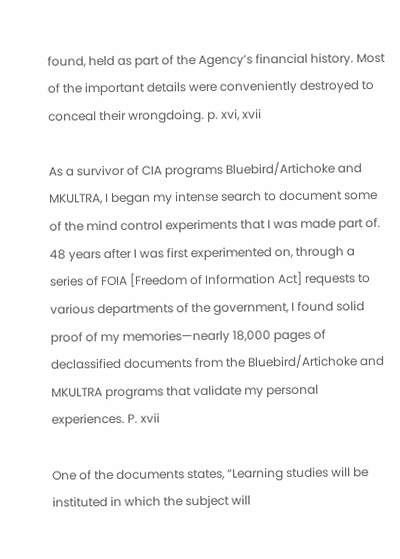found, held as part of the Agency’s financial history. Most of the important details were conveniently destroyed to conceal their wrongdoing. p. xvi, xvii

As a survivor of CIA programs Bluebird/Artichoke and MKULTRA, I began my intense search to document some of the mind control experiments that I was made part of. 48 years after I was first experimented on, through a series of FOIA [Freedom of Information Act] requests to various departments of the government, I found solid proof of my memories—nearly 18,000 pages of declassified documents from the Bluebird/Artichoke and MKULTRA programs that validate my personal experiences. P. xvii

One of the documents states, “Learning studies will be instituted in which the subject will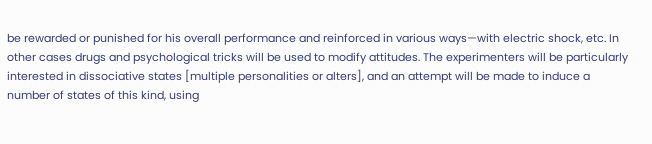be rewarded or punished for his overall performance and reinforced in various ways—with electric shock, etc. In other cases drugs and psychological tricks will be used to modify attitudes. The experimenters will be particularly interested in dissociative states [multiple personalities or alters], and an attempt will be made to induce a number of states of this kind, using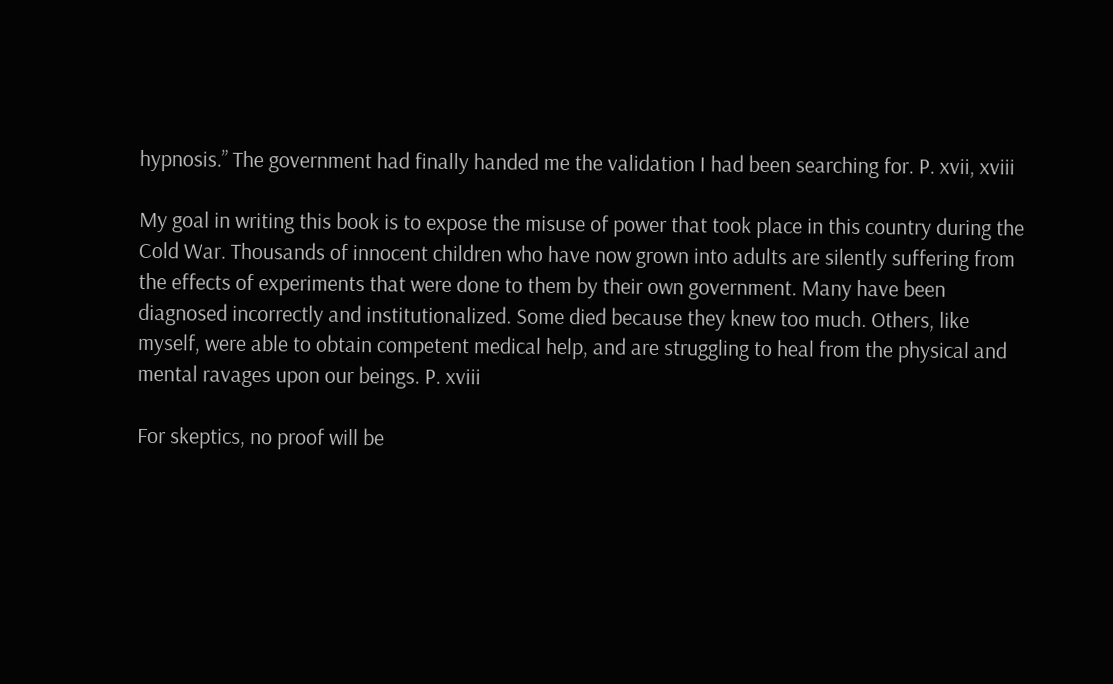hypnosis.” The government had finally handed me the validation I had been searching for. P. xvii, xviii

My goal in writing this book is to expose the misuse of power that took place in this country during the Cold War. Thousands of innocent children who have now grown into adults are silently suffering from the effects of experiments that were done to them by their own government. Many have been diagnosed incorrectly and institutionalized. Some died because they knew too much. Others, like myself, were able to obtain competent medical help, and are struggling to heal from the physical and mental ravages upon our beings. P. xviii

For skeptics, no proof will be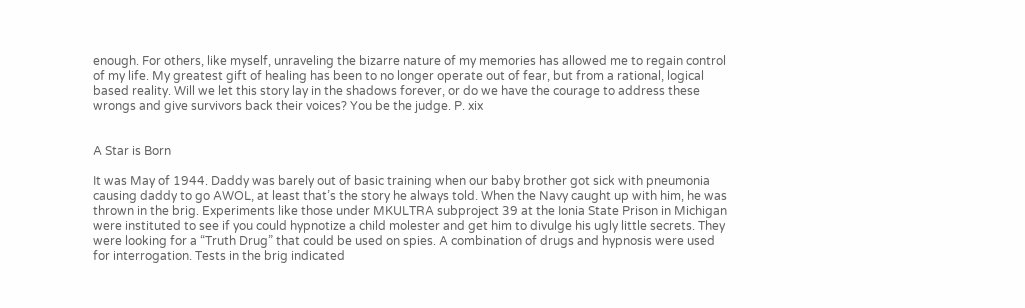enough. For others, like myself, unraveling the bizarre nature of my memories has allowed me to regain control of my life. My greatest gift of healing has been to no longer operate out of fear, but from a rational, logical based reality. Will we let this story lay in the shadows forever, or do we have the courage to address these wrongs and give survivors back their voices? You be the judge. P. xix


A Star is Born

It was May of 1944. Daddy was barely out of basic training when our baby brother got sick with pneumonia causing daddy to go AWOL, at least that’s the story he always told. When the Navy caught up with him, he was thrown in the brig. Experiments like those under MKULTRA subproject 39 at the Ionia State Prison in Michigan were instituted to see if you could hypnotize a child molester and get him to divulge his ugly little secrets. They were looking for a “Truth Drug” that could be used on spies. A combination of drugs and hypnosis were used for interrogation. Tests in the brig indicated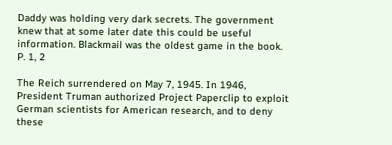Daddy was holding very dark secrets. The government knew that at some later date this could be useful information. Blackmail was the oldest game in the book. P. 1, 2

The Reich surrendered on May 7, 1945. In 1946, President Truman authorized Project Paperclip to exploit German scientists for American research, and to deny these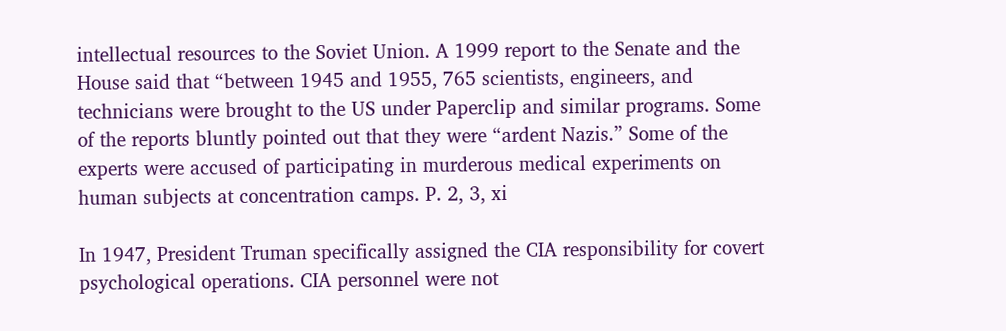intellectual resources to the Soviet Union. A 1999 report to the Senate and the House said that “between 1945 and 1955, 765 scientists, engineers, and technicians were brought to the US under Paperclip and similar programs. Some of the reports bluntly pointed out that they were “ardent Nazis.” Some of the experts were accused of participating in murderous medical experiments on human subjects at concentration camps. P. 2, 3, xi

In 1947, President Truman specifically assigned the CIA responsibility for covert psychological operations. CIA personnel were not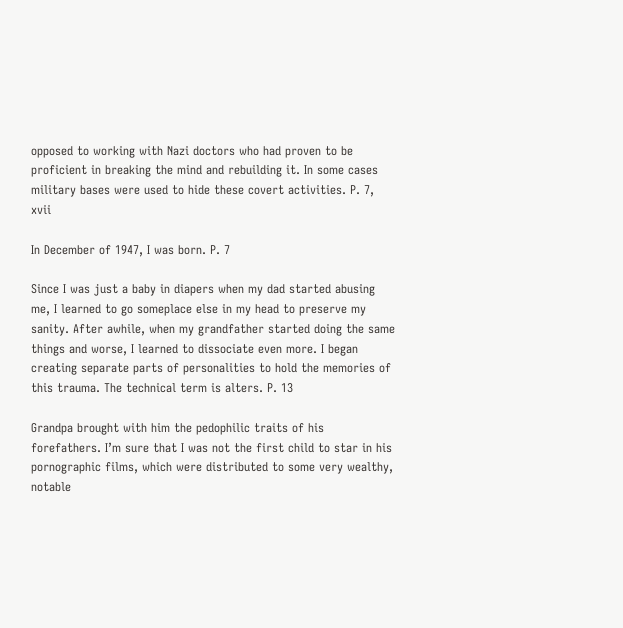opposed to working with Nazi doctors who had proven to be proficient in breaking the mind and rebuilding it. In some cases military bases were used to hide these covert activities. P. 7, xvii

In December of 1947, I was born. P. 7

Since I was just a baby in diapers when my dad started abusing me, I learned to go someplace else in my head to preserve my sanity. After awhile, when my grandfather started doing the same things and worse, I learned to dissociate even more. I began creating separate parts of personalities to hold the memories of this trauma. The technical term is alters. P. 13

Grandpa brought with him the pedophilic traits of his forefathers. I’m sure that I was not the first child to star in his pornographic films, which were distributed to some very wealthy, notable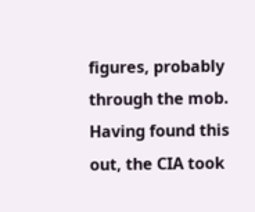figures, probably through the mob. Having found this out, the CIA took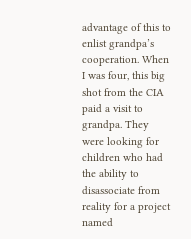advantage of this to enlist grandpa’s cooperation. When I was four, this big shot from the CIA paid a visit to grandpa. They were looking for children who had the ability to disassociate from reality for a project named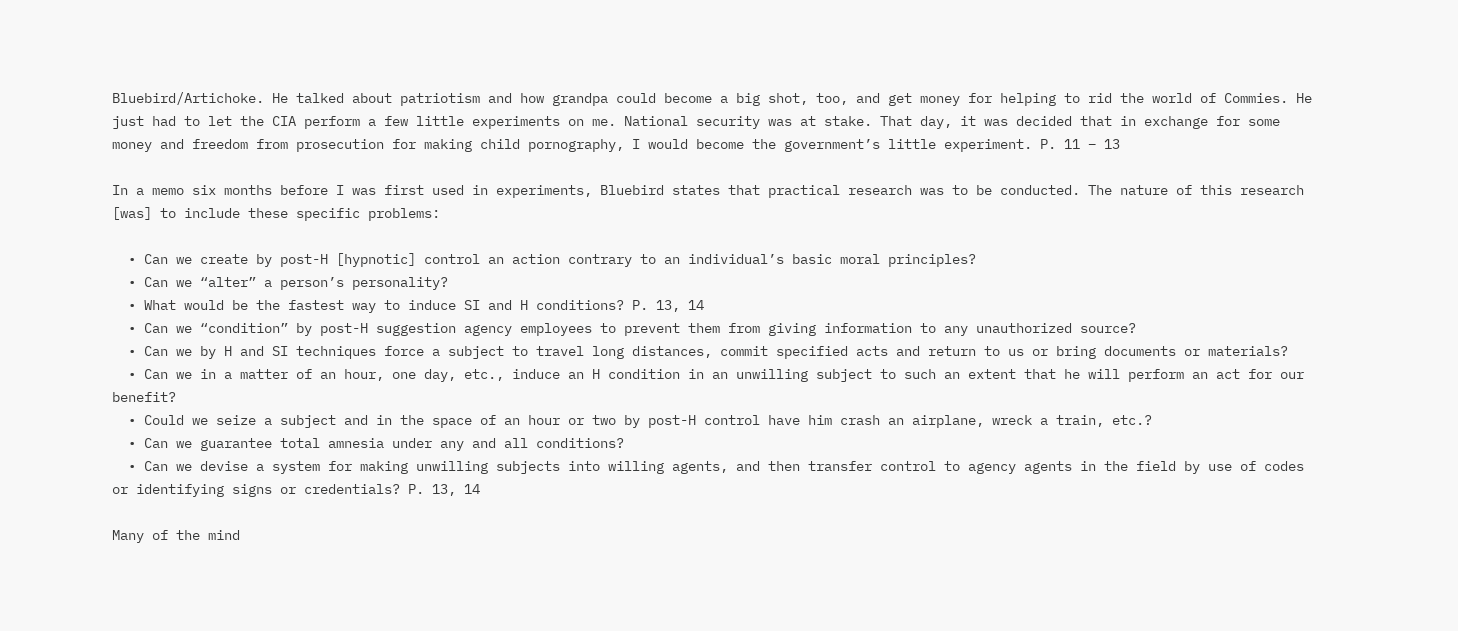Bluebird/Artichoke. He talked about patriotism and how grandpa could become a big shot, too, and get money for helping to rid the world of Commies. He just had to let the CIA perform a few little experiments on me. National security was at stake. That day, it was decided that in exchange for some money and freedom from prosecution for making child pornography, I would become the government’s little experiment. P. 11 – 13

In a memo six months before I was first used in experiments, Bluebird states that practical research was to be conducted. The nature of this research [was] to include these specific problems:

  • Can we create by post-H [hypnotic] control an action contrary to an individual’s basic moral principles?
  • Can we “alter” a person’s personality?
  • What would be the fastest way to induce SI and H conditions? P. 13, 14
  • Can we “condition” by post-H suggestion agency employees to prevent them from giving information to any unauthorized source?
  • Can we by H and SI techniques force a subject to travel long distances, commit specified acts and return to us or bring documents or materials?
  • Can we in a matter of an hour, one day, etc., induce an H condition in an unwilling subject to such an extent that he will perform an act for our benefit?
  • Could we seize a subject and in the space of an hour or two by post-H control have him crash an airplane, wreck a train, etc.?
  • Can we guarantee total amnesia under any and all conditions?
  • Can we devise a system for making unwilling subjects into willing agents, and then transfer control to agency agents in the field by use of codes or identifying signs or credentials? P. 13, 14

Many of the mind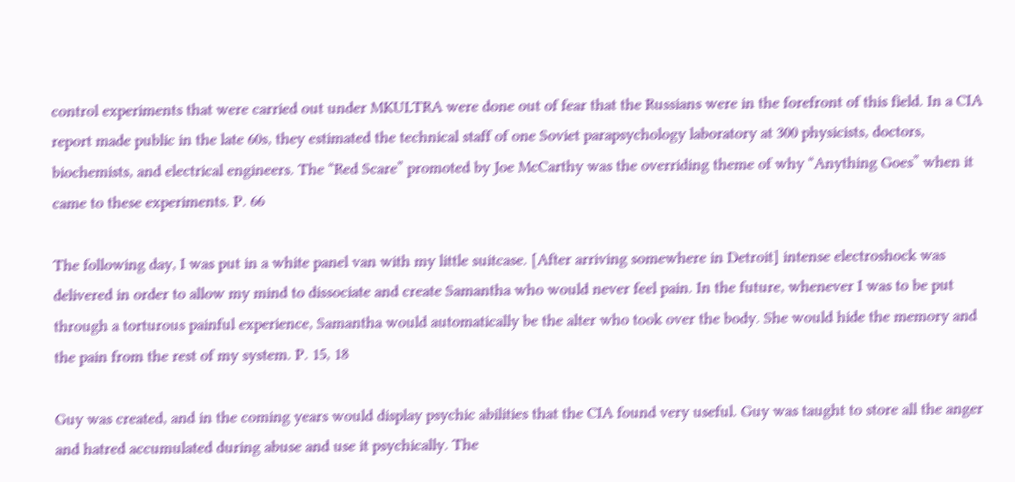control experiments that were carried out under MKULTRA were done out of fear that the Russians were in the forefront of this field. In a CIA report made public in the late 60s, they estimated the technical staff of one Soviet parapsychology laboratory at 300 physicists, doctors, biochemists, and electrical engineers. The “Red Scare” promoted by Joe McCarthy was the overriding theme of why “Anything Goes” when it came to these experiments. P. 66

The following day, I was put in a white panel van with my little suitcase. [After arriving somewhere in Detroit] intense electroshock was delivered in order to allow my mind to dissociate and create Samantha who would never feel pain. In the future, whenever I was to be put through a torturous painful experience, Samantha would automatically be the alter who took over the body. She would hide the memory and the pain from the rest of my system. P. 15, 18

Guy was created, and in the coming years would display psychic abilities that the CIA found very useful. Guy was taught to store all the anger and hatred accumulated during abuse and use it psychically. The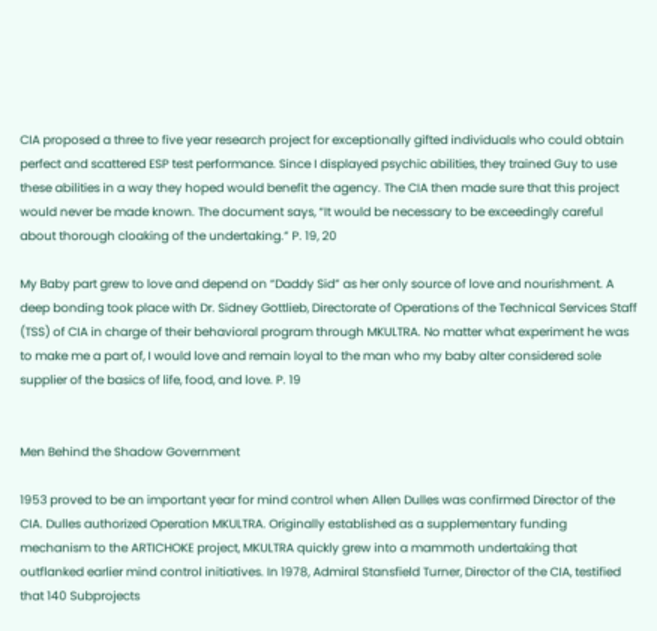CIA proposed a three to five year research project for exceptionally gifted individuals who could obtain perfect and scattered ESP test performance. Since I displayed psychic abilities, they trained Guy to use these abilities in a way they hoped would benefit the agency. The CIA then made sure that this project would never be made known. The document says, “It would be necessary to be exceedingly careful about thorough cloaking of the undertaking.” P. 19, 20

My Baby part grew to love and depend on “Daddy Sid” as her only source of love and nourishment. A deep bonding took place with Dr. Sidney Gottlieb, Directorate of Operations of the Technical Services Staff (TSS) of CIA in charge of their behavioral program through MKULTRA. No matter what experiment he was to make me a part of, I would love and remain loyal to the man who my baby alter considered sole supplier of the basics of life, food, and love. P. 19


Men Behind the Shadow Government

1953 proved to be an important year for mind control when Allen Dulles was confirmed Director of the CIA. Dulles authorized Operation MKULTRA. Originally established as a supplementary funding mechanism to the ARTICHOKE project, MKULTRA quickly grew into a mammoth undertaking that outflanked earlier mind control initiatives. In 1978, Admiral Stansfield Turner, Director of the CIA, testified that 140 Subprojects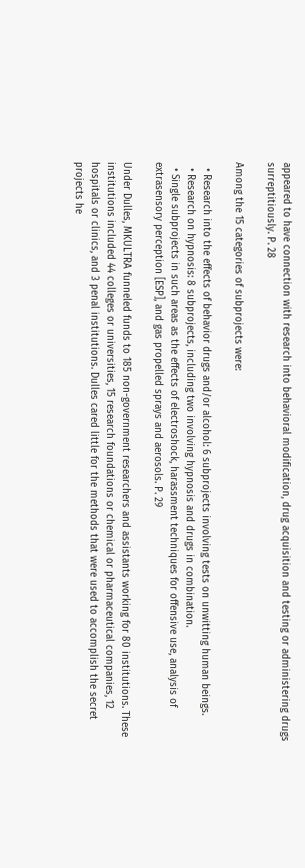appeared to have connection with research into behavioral modification, drug acquisition and testing or administering drugs surreptitiously. P. 28

Among the 15 categories of subprojects were:

  • Research into the effects of behavior drugs and/or alcohol: 6 subprojects involving tests on unwitting human beings.
  • Research on hypnosis: 8 subprojects, including two involving hypnosis and drugs in combination.
  • Single subprojects in such areas as the effects of electroshock, harassment techniques for offensive use, analysis of extrasensory perception [ESP], and gas propelled sprays and aerosols. P. 29

Under Dulles, MKULTRA funneled funds to 185 non-government researchers and assistants working for 80 institutions. These institutions included 44 colleges or universities, 15 research foundations or chemical or pharmaceutical companies, 12 hospitals or clinics, and 3 penal institutions. Dulles cared little for the methods that were used to accomplish the secret projects he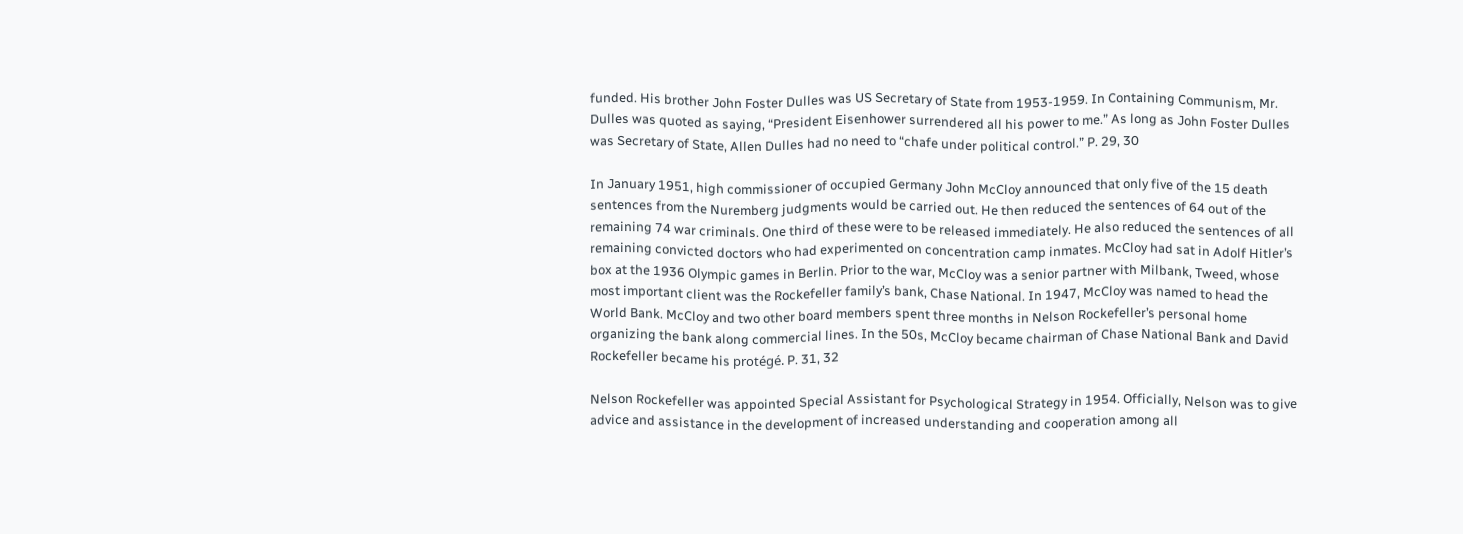funded. His brother John Foster Dulles was US Secretary of State from 1953-1959. In Containing Communism, Mr. Dulles was quoted as saying, “President Eisenhower surrendered all his power to me.” As long as John Foster Dulles was Secretary of State, Allen Dulles had no need to “chafe under political control.” P. 29, 30

In January 1951, high commissioner of occupied Germany John McCloy announced that only five of the 15 death sentences from the Nuremberg judgments would be carried out. He then reduced the sentences of 64 out of the remaining 74 war criminals. One third of these were to be released immediately. He also reduced the sentences of all remaining convicted doctors who had experimented on concentration camp inmates. McCloy had sat in Adolf Hitler’s box at the 1936 Olympic games in Berlin. Prior to the war, McCloy was a senior partner with Milbank, Tweed, whose most important client was the Rockefeller family’s bank, Chase National. In 1947, McCloy was named to head the World Bank. McCloy and two other board members spent three months in Nelson Rockefeller’s personal home organizing the bank along commercial lines. In the 50s, McCloy became chairman of Chase National Bank and David Rockefeller became his protégé. P. 31, 32

Nelson Rockefeller was appointed Special Assistant for Psychological Strategy in 1954. Officially, Nelson was to give advice and assistance in the development of increased understanding and cooperation among all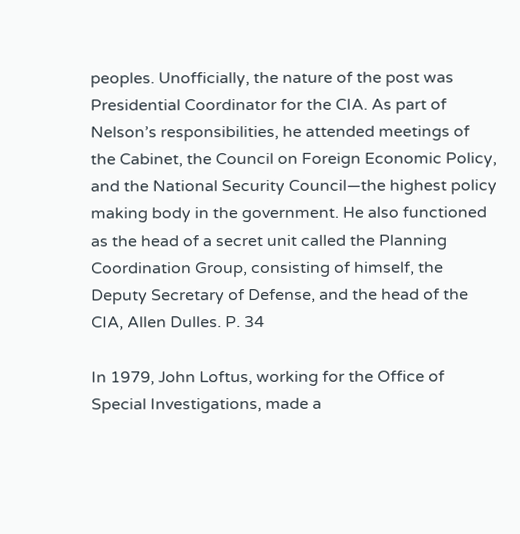peoples. Unofficially, the nature of the post was Presidential Coordinator for the CIA. As part of Nelson’s responsibilities, he attended meetings of the Cabinet, the Council on Foreign Economic Policy, and the National Security Council—the highest policy making body in the government. He also functioned as the head of a secret unit called the Planning Coordination Group, consisting of himself, the Deputy Secretary of Defense, and the head of the CIA, Allen Dulles. P. 34

In 1979, John Loftus, working for the Office of Special Investigations, made a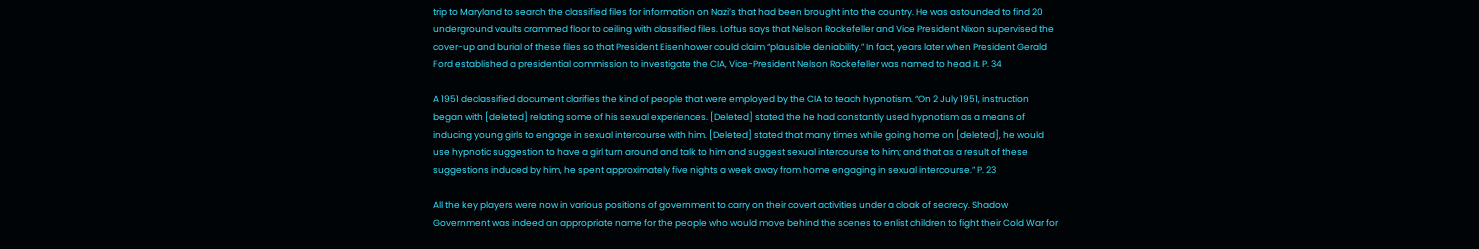trip to Maryland to search the classified files for information on Nazi’s that had been brought into the country. He was astounded to find 20 underground vaults crammed floor to ceiling with classified files. Loftus says that Nelson Rockefeller and Vice President Nixon supervised the cover-up and burial of these files so that President Eisenhower could claim “plausible deniability.” In fact, years later when President Gerald Ford established a presidential commission to investigate the CIA, Vice-President Nelson Rockefeller was named to head it. P. 34

A 1951 declassified document clarifies the kind of people that were employed by the CIA to teach hypnotism. “On 2 July 1951, instruction began with [deleted] relating some of his sexual experiences. [Deleted] stated the he had constantly used hypnotism as a means of inducing young girls to engage in sexual intercourse with him. [Deleted] stated that many times while going home on [deleted], he would use hypnotic suggestion to have a girl turn around and talk to him and suggest sexual intercourse to him; and that as a result of these suggestions induced by him, he spent approximately five nights a week away from home engaging in sexual intercourse.” P. 23

All the key players were now in various positions of government to carry on their covert activities under a cloak of secrecy. Shadow Government was indeed an appropriate name for the people who would move behind the scenes to enlist children to fight their Cold War for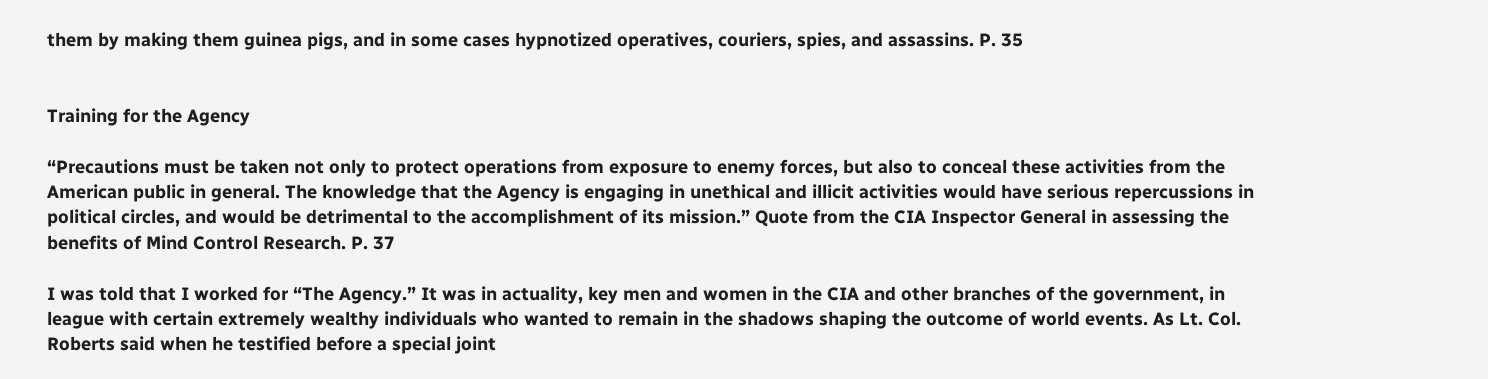them by making them guinea pigs, and in some cases hypnotized operatives, couriers, spies, and assassins. P. 35


Training for the Agency

“Precautions must be taken not only to protect operations from exposure to enemy forces, but also to conceal these activities from the American public in general. The knowledge that the Agency is engaging in unethical and illicit activities would have serious repercussions in political circles, and would be detrimental to the accomplishment of its mission.” Quote from the CIA Inspector General in assessing the benefits of Mind Control Research. P. 37

I was told that I worked for “The Agency.” It was in actuality, key men and women in the CIA and other branches of the government, in league with certain extremely wealthy individuals who wanted to remain in the shadows shaping the outcome of world events. As Lt. Col. Roberts said when he testified before a special joint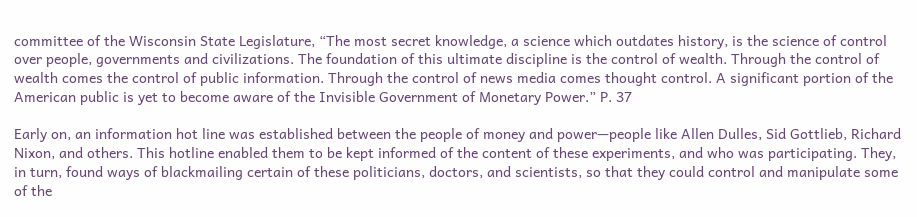committee of the Wisconsin State Legislature, “The most secret knowledge, a science which outdates history, is the science of control over people, governments and civilizations. The foundation of this ultimate discipline is the control of wealth. Through the control of wealth comes the control of public information. Through the control of news media comes thought control. A significant portion of the American public is yet to become aware of the Invisible Government of Monetary Power.” P. 37

Early on, an information hot line was established between the people of money and power—people like Allen Dulles, Sid Gottlieb, Richard Nixon, and others. This hotline enabled them to be kept informed of the content of these experiments, and who was participating. They, in turn, found ways of blackmailing certain of these politicians, doctors, and scientists, so that they could control and manipulate some of the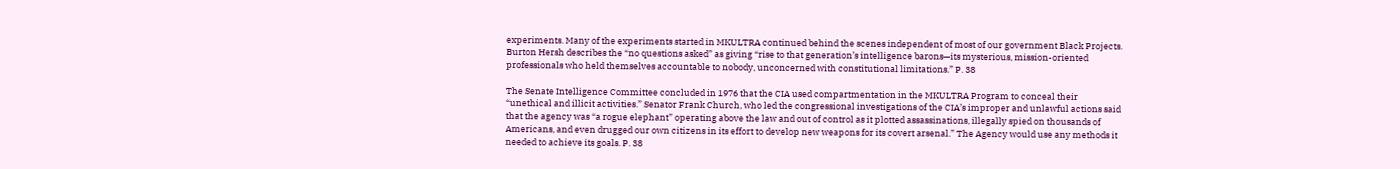experiments. Many of the experiments started in MKULTRA continued behind the scenes independent of most of our government Black Projects. Burton Hersh describes the “no questions asked” as giving “rise to that generation’s intelligence barons—its mysterious, mission-oriented professionals who held themselves accountable to nobody, unconcerned with constitutional limitations.” P. 38

The Senate Intelligence Committee concluded in 1976 that the CIA used compartmentation in the MKULTRA Program to conceal their “unethical and illicit activities.” Senator Frank Church, who led the congressional investigations of the CIA’s improper and unlawful actions said that the agency was “a rogue elephant” operating above the law and out of control as it plotted assassinations, illegally spied on thousands of Americans, and even drugged our own citizens in its effort to develop new weapons for its covert arsenal.” The Agency would use any methods it needed to achieve its goals. P. 38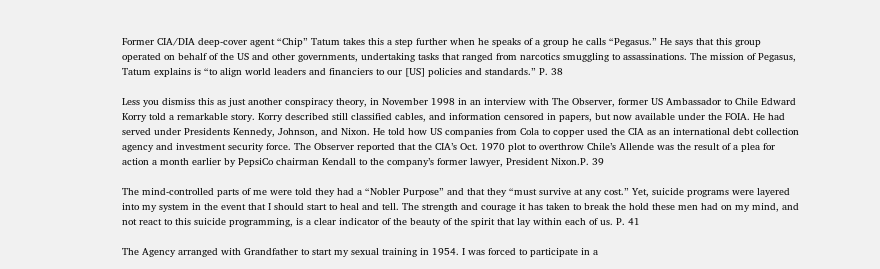Former CIA/DIA deep-cover agent “Chip” Tatum takes this a step further when he speaks of a group he calls “Pegasus.” He says that this group operated on behalf of the US and other governments, undertaking tasks that ranged from narcotics smuggling to assassinations. The mission of Pegasus, Tatum explains is “to align world leaders and financiers to our [US] policies and standards.” P. 38

Less you dismiss this as just another conspiracy theory, in November 1998 in an interview with The Observer, former US Ambassador to Chile Edward Korry told a remarkable story. Korry described still classified cables, and information censored in papers, but now available under the FOIA. He had served under Presidents Kennedy, Johnson, and Nixon. He told how US companies from Cola to copper used the CIA as an international debt collection agency and investment security force. The Observer reported that the CIA’s Oct. 1970 plot to overthrow Chile’s Allende was the result of a plea for action a month earlier by PepsiCo chairman Kendall to the company’s former lawyer, President Nixon.P. 39

The mind-controlled parts of me were told they had a “Nobler Purpose” and that they “must survive at any cost.” Yet, suicide programs were layered into my system in the event that I should start to heal and tell. The strength and courage it has taken to break the hold these men had on my mind, and not react to this suicide programming, is a clear indicator of the beauty of the spirit that lay within each of us. P. 41

The Agency arranged with Grandfather to start my sexual training in 1954. I was forced to participate in a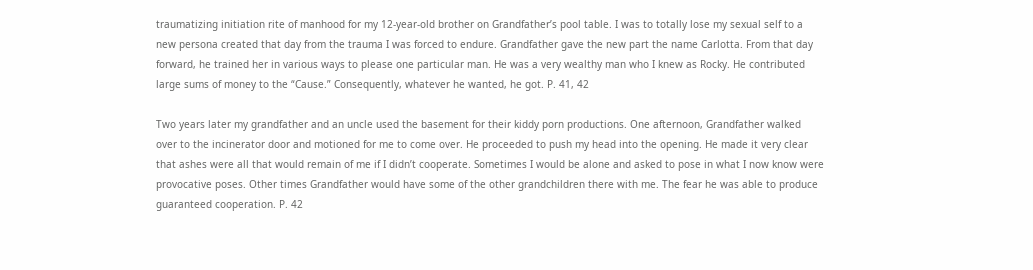traumatizing initiation rite of manhood for my 12-year-old brother on Grandfather’s pool table. I was to totally lose my sexual self to a new persona created that day from the trauma I was forced to endure. Grandfather gave the new part the name Carlotta. From that day forward, he trained her in various ways to please one particular man. He was a very wealthy man who I knew as Rocky. He contributed large sums of money to the “Cause.” Consequently, whatever he wanted, he got. P. 41, 42

Two years later my grandfather and an uncle used the basement for their kiddy porn productions. One afternoon, Grandfather walked over to the incinerator door and motioned for me to come over. He proceeded to push my head into the opening. He made it very clear that ashes were all that would remain of me if I didn’t cooperate. Sometimes I would be alone and asked to pose in what I now know were provocative poses. Other times Grandfather would have some of the other grandchildren there with me. The fear he was able to produce guaranteed cooperation. P. 42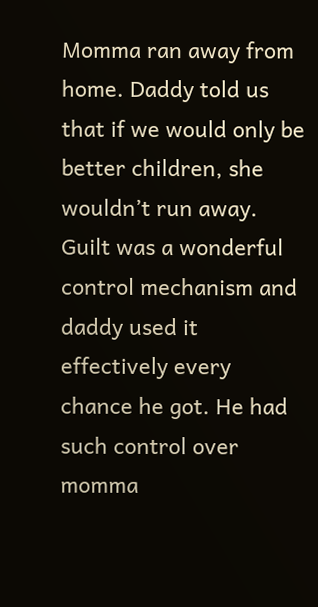Momma ran away from home. Daddy told us that if we would only be better children, she wouldn’t run away. Guilt was a wonderful control mechanism and daddy used it effectively every chance he got. He had such control over momma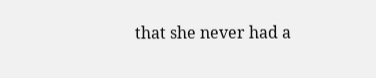that she never had a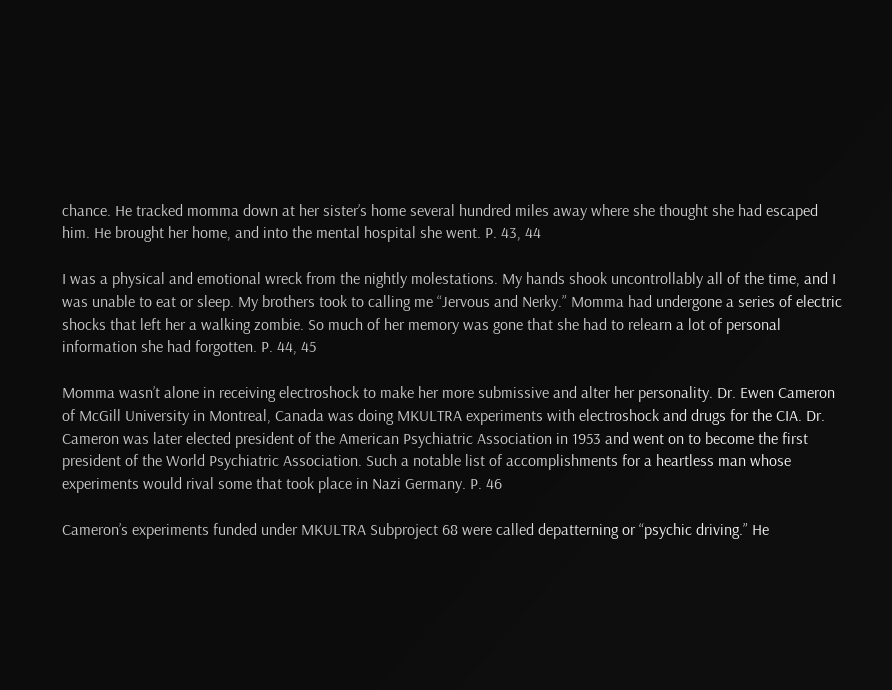chance. He tracked momma down at her sister’s home several hundred miles away where she thought she had escaped him. He brought her home, and into the mental hospital she went. P. 43, 44

I was a physical and emotional wreck from the nightly molestations. My hands shook uncontrollably all of the time, and I was unable to eat or sleep. My brothers took to calling me “Jervous and Nerky.” Momma had undergone a series of electric shocks that left her a walking zombie. So much of her memory was gone that she had to relearn a lot of personal information she had forgotten. P. 44, 45

Momma wasn’t alone in receiving electroshock to make her more submissive and alter her personality. Dr. Ewen Cameron of McGill University in Montreal, Canada was doing MKULTRA experiments with electroshock and drugs for the CIA. Dr. Cameron was later elected president of the American Psychiatric Association in 1953 and went on to become the first president of the World Psychiatric Association. Such a notable list of accomplishments for a heartless man whose experiments would rival some that took place in Nazi Germany. P. 46

Cameron’s experiments funded under MKULTRA Subproject 68 were called depatterning or “psychic driving.” He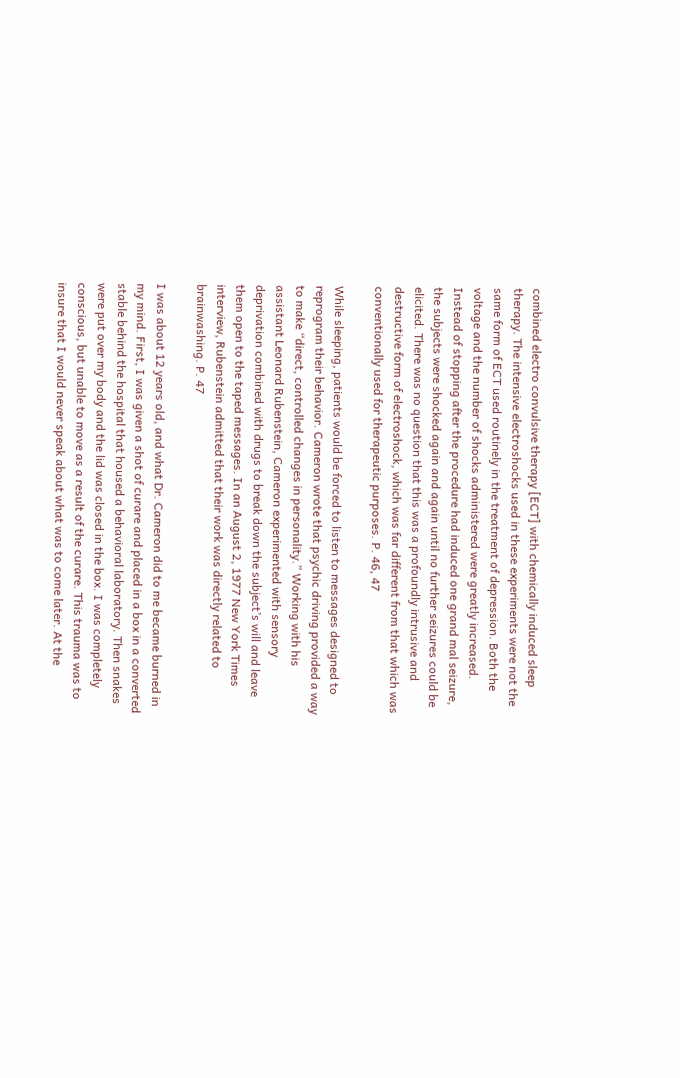combined electro convulsive therapy [ECT] with chemically induced sleep therapy. The intensive electroshocks used in these experiments were not the same form of ECT used routinely in the treatment of depression. Both the voltage and the number of shocks administered were greatly increased. Instead of stopping after the procedure had induced one grand mal seizure, the subjects were shocked again and again until no further seizures could be elicited. There was no question that this was a profoundly intrusive and destructive form of electroshock, which was far different from that which was conventionally used for therapeutic purposes. P. 46, 47

While sleeping, patients would be forced to listen to messages designed to reprogram their behavior. Cameron wrote that psychic driving provided a way to make “direct, controlled changes in personality.” Working with his assistant Leonard Rubenstein, Cameron experimented with sensory deprivation combined with drugs to break down the subject’s will and leave them open to the taped messages. In an August 2, 1977 New York Times interview, Rubenstein admitted that their work was directly related to brainwashing. P. 47

I was about 12 years old, and what Dr. Cameron did to me became burned in my mind. First, I was given a shot of curare and placed in a box in a converted stable behind the hospital that housed a behavioral laboratory. Then snakes were put over my body and the lid was closed in the box. I was completely conscious, but unable to move as a result of the curare. This trauma was to insure that I would never speak about what was to come later. At the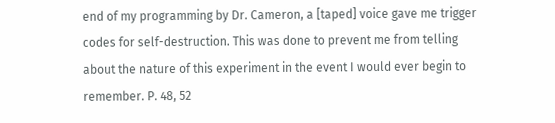end of my programming by Dr. Cameron, a [taped] voice gave me trigger codes for self-destruction. This was done to prevent me from telling about the nature of this experiment in the event I would ever begin to remember. P. 48, 52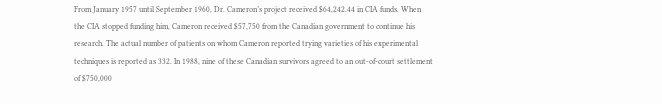From January 1957 until September 1960, Dr. Cameron’s project received $64,242.44 in CIA funds. When the CIA stopped funding him, Cameron received $57,750 from the Canadian government to continue his research. The actual number of patients on whom Cameron reported trying varieties of his experimental techniques is reported as 332. In 1988, nine of these Canadian survivors agreed to an out-of-court settlement of $750,000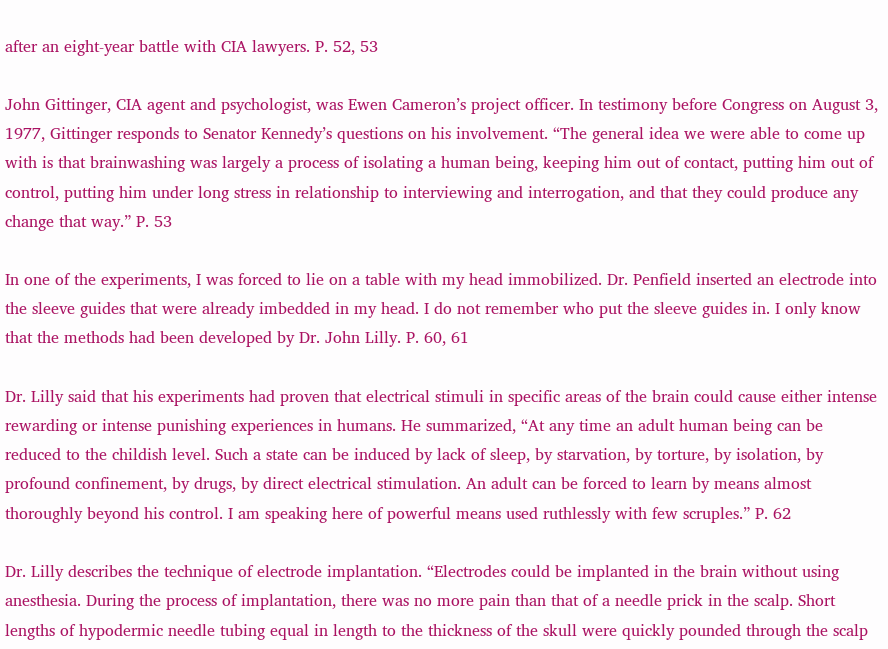after an eight-year battle with CIA lawyers. P. 52, 53

John Gittinger, CIA agent and psychologist, was Ewen Cameron’s project officer. In testimony before Congress on August 3, 1977, Gittinger responds to Senator Kennedy’s questions on his involvement. “The general idea we were able to come up with is that brainwashing was largely a process of isolating a human being, keeping him out of contact, putting him out of control, putting him under long stress in relationship to interviewing and interrogation, and that they could produce any change that way.” P. 53

In one of the experiments, I was forced to lie on a table with my head immobilized. Dr. Penfield inserted an electrode into the sleeve guides that were already imbedded in my head. I do not remember who put the sleeve guides in. I only know that the methods had been developed by Dr. John Lilly. P. 60, 61

Dr. Lilly said that his experiments had proven that electrical stimuli in specific areas of the brain could cause either intense rewarding or intense punishing experiences in humans. He summarized, “At any time an adult human being can be reduced to the childish level. Such a state can be induced by lack of sleep, by starvation, by torture, by isolation, by profound confinement, by drugs, by direct electrical stimulation. An adult can be forced to learn by means almost thoroughly beyond his control. I am speaking here of powerful means used ruthlessly with few scruples.” P. 62

Dr. Lilly describes the technique of electrode implantation. “Electrodes could be implanted in the brain without using anesthesia. During the process of implantation, there was no more pain than that of a needle prick in the scalp. Short lengths of hypodermic needle tubing equal in length to the thickness of the skull were quickly pounded through the scalp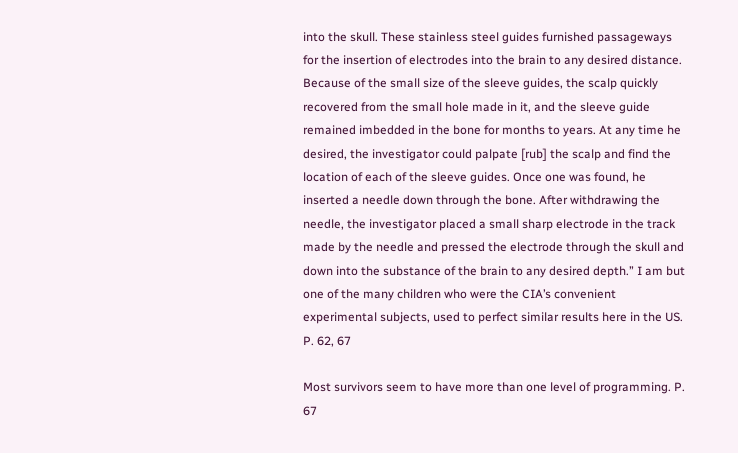into the skull. These stainless steel guides furnished passageways for the insertion of electrodes into the brain to any desired distance. Because of the small size of the sleeve guides, the scalp quickly recovered from the small hole made in it, and the sleeve guide remained imbedded in the bone for months to years. At any time he desired, the investigator could palpate [rub] the scalp and find the location of each of the sleeve guides. Once one was found, he inserted a needle down through the bone. After withdrawing the needle, the investigator placed a small sharp electrode in the track made by the needle and pressed the electrode through the skull and down into the substance of the brain to any desired depth.” I am but one of the many children who were the CIA’s convenient experimental subjects, used to perfect similar results here in the US. P. 62, 67

Most survivors seem to have more than one level of programming. P. 67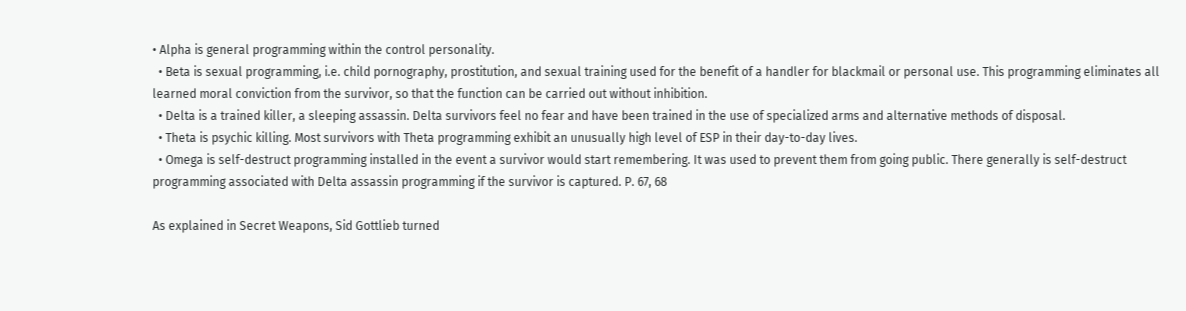• Alpha is general programming within the control personality.
  • Beta is sexual programming, i.e. child pornography, prostitution, and sexual training used for the benefit of a handler for blackmail or personal use. This programming eliminates all learned moral conviction from the survivor, so that the function can be carried out without inhibition.
  • Delta is a trained killer, a sleeping assassin. Delta survivors feel no fear and have been trained in the use of specialized arms and alternative methods of disposal.
  • Theta is psychic killing. Most survivors with Theta programming exhibit an unusually high level of ESP in their day-to-day lives.
  • Omega is self-destruct programming installed in the event a survivor would start remembering. It was used to prevent them from going public. There generally is self-destruct programming associated with Delta assassin programming if the survivor is captured. P. 67, 68

As explained in Secret Weapons, Sid Gottlieb turned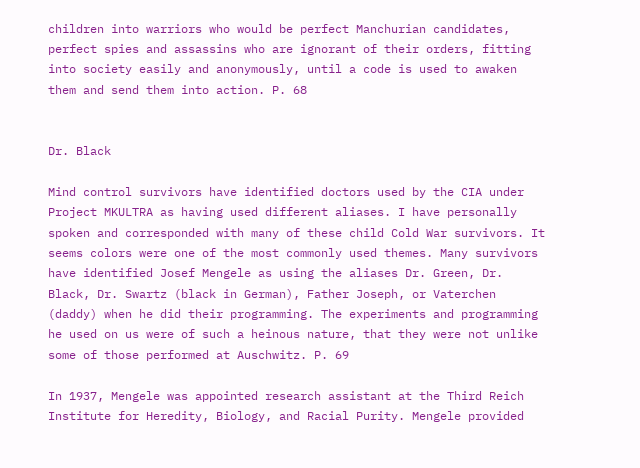children into warriors who would be perfect Manchurian candidates, perfect spies and assassins who are ignorant of their orders, fitting into society easily and anonymously, until a code is used to awaken them and send them into action. P. 68


Dr. Black

Mind control survivors have identified doctors used by the CIA under Project MKULTRA as having used different aliases. I have personally spoken and corresponded with many of these child Cold War survivors. It seems colors were one of the most commonly used themes. Many survivors have identified Josef Mengele as using the aliases Dr. Green, Dr. Black, Dr. Swartz (black in German), Father Joseph, or Vaterchen (daddy) when he did their programming. The experiments and programming he used on us were of such a heinous nature, that they were not unlike some of those performed at Auschwitz. P. 69

In 1937, Mengele was appointed research assistant at the Third Reich Institute for Heredity, Biology, and Racial Purity. Mengele provided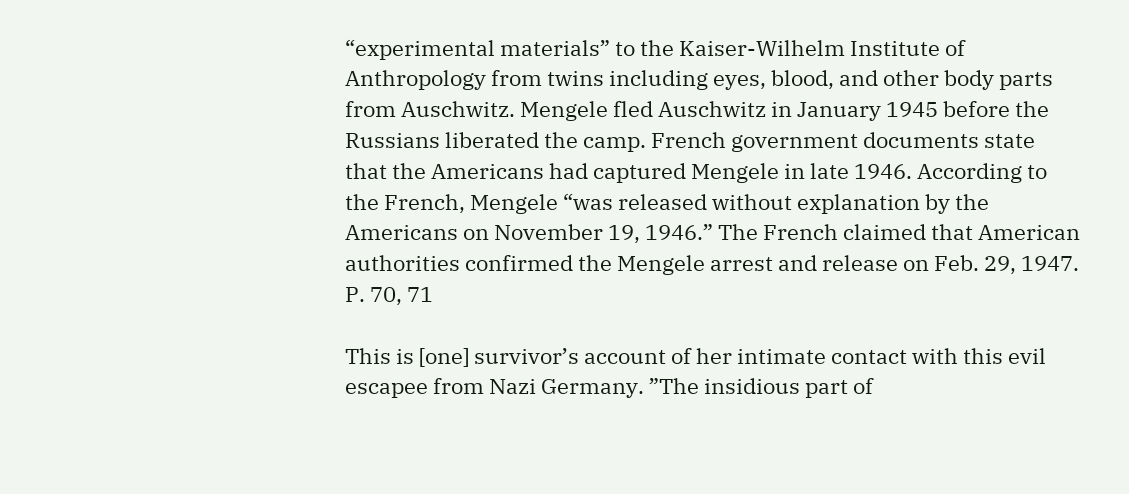“experimental materials” to the Kaiser-Wilhelm Institute of Anthropology from twins including eyes, blood, and other body parts from Auschwitz. Mengele fled Auschwitz in January 1945 before the Russians liberated the camp. French government documents state that the Americans had captured Mengele in late 1946. According to the French, Mengele “was released without explanation by the Americans on November 19, 1946.” The French claimed that American authorities confirmed the Mengele arrest and release on Feb. 29, 1947. P. 70, 71

This is [one] survivor’s account of her intimate contact with this evil escapee from Nazi Germany. ”The insidious part of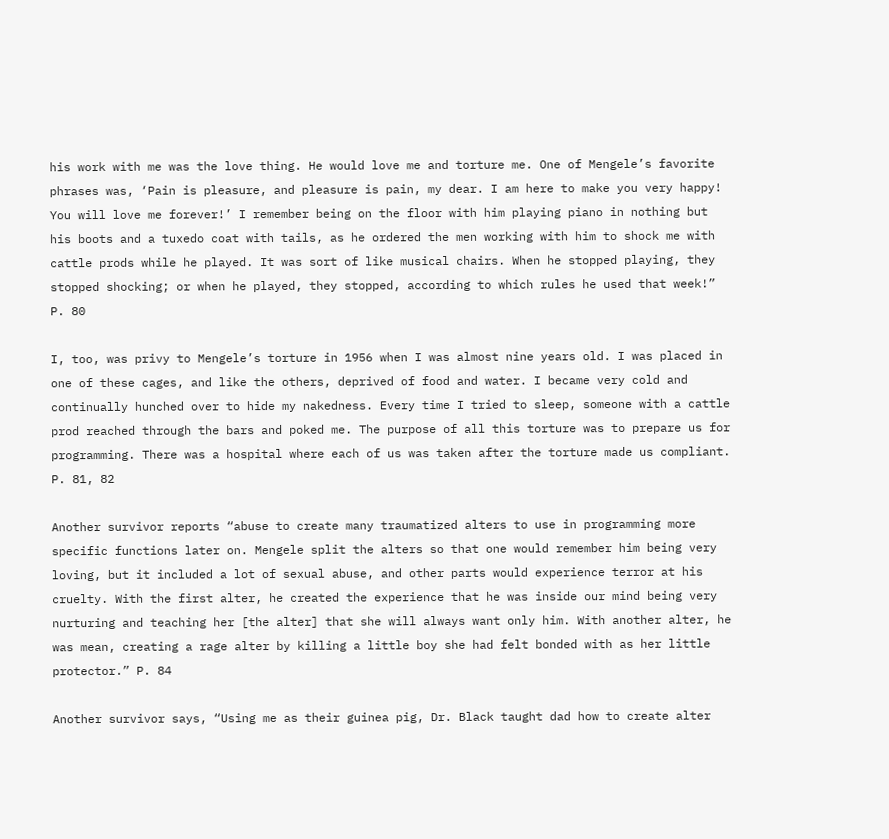his work with me was the love thing. He would love me and torture me. One of Mengele’s favorite phrases was, ‘Pain is pleasure, and pleasure is pain, my dear. I am here to make you very happy! You will love me forever!’ I remember being on the floor with him playing piano in nothing but his boots and a tuxedo coat with tails, as he ordered the men working with him to shock me with cattle prods while he played. It was sort of like musical chairs. When he stopped playing, they stopped shocking; or when he played, they stopped, according to which rules he used that week!” P. 80

I, too, was privy to Mengele’s torture in 1956 when I was almost nine years old. I was placed in one of these cages, and like the others, deprived of food and water. I became very cold and continually hunched over to hide my nakedness. Every time I tried to sleep, someone with a cattle prod reached through the bars and poked me. The purpose of all this torture was to prepare us for programming. There was a hospital where each of us was taken after the torture made us compliant. P. 81, 82

Another survivor reports “abuse to create many traumatized alters to use in programming more specific functions later on. Mengele split the alters so that one would remember him being very loving, but it included a lot of sexual abuse, and other parts would experience terror at his cruelty. With the first alter, he created the experience that he was inside our mind being very nurturing and teaching her [the alter] that she will always want only him. With another alter, he was mean, creating a rage alter by killing a little boy she had felt bonded with as her little protector.” P. 84

Another survivor says, “Using me as their guinea pig, Dr. Black taught dad how to create alter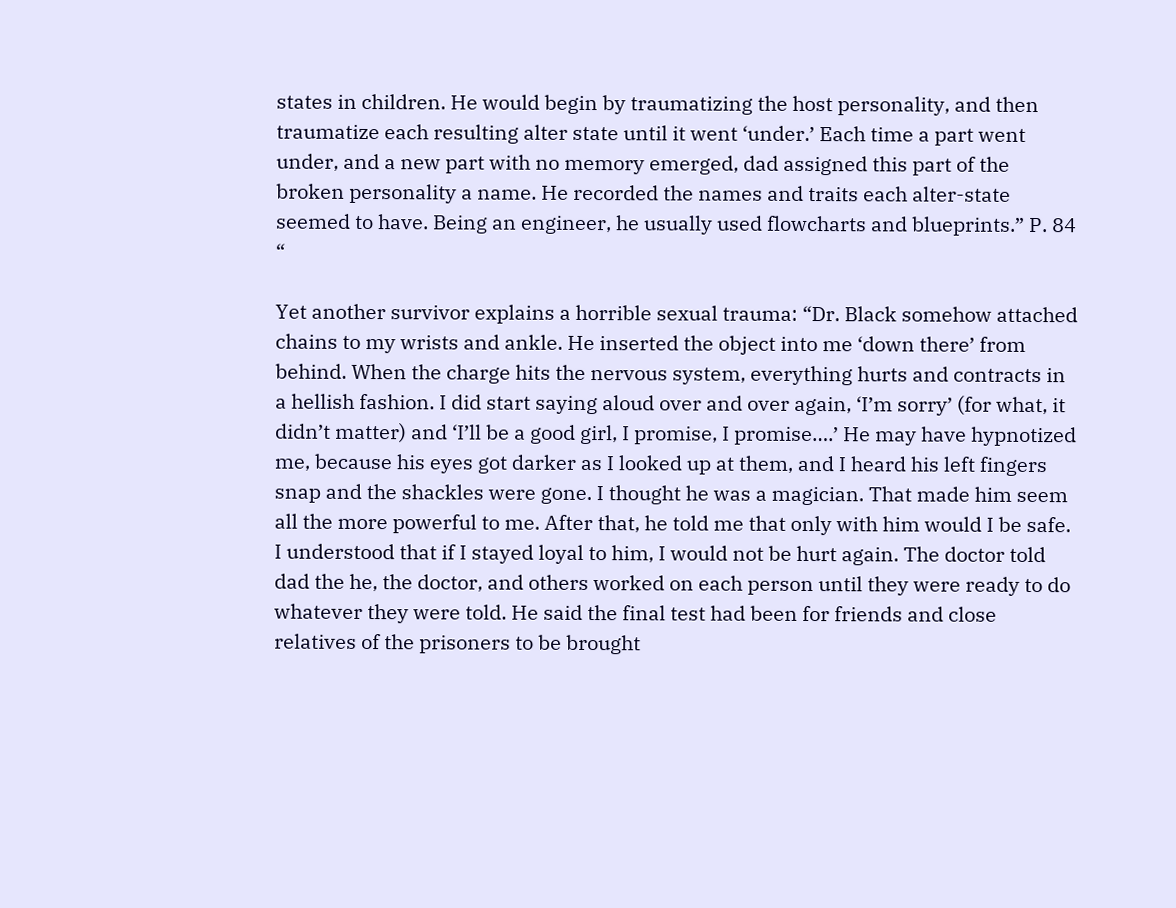states in children. He would begin by traumatizing the host personality, and then traumatize each resulting alter state until it went ‘under.’ Each time a part went under, and a new part with no memory emerged, dad assigned this part of the broken personality a name. He recorded the names and traits each alter-state seemed to have. Being an engineer, he usually used flowcharts and blueprints.” P. 84 “

Yet another survivor explains a horrible sexual trauma: “Dr. Black somehow attached chains to my wrists and ankle. He inserted the object into me ‘down there’ from behind. When the charge hits the nervous system, everything hurts and contracts in a hellish fashion. I did start saying aloud over and over again, ‘I’m sorry’ (for what, it didn’t matter) and ‘I’ll be a good girl, I promise, I promise….’ He may have hypnotized me, because his eyes got darker as I looked up at them, and I heard his left fingers snap and the shackles were gone. I thought he was a magician. That made him seem all the more powerful to me. After that, he told me that only with him would I be safe. I understood that if I stayed loyal to him, I would not be hurt again. The doctor told dad the he, the doctor, and others worked on each person until they were ready to do whatever they were told. He said the final test had been for friends and close relatives of the prisoners to be brought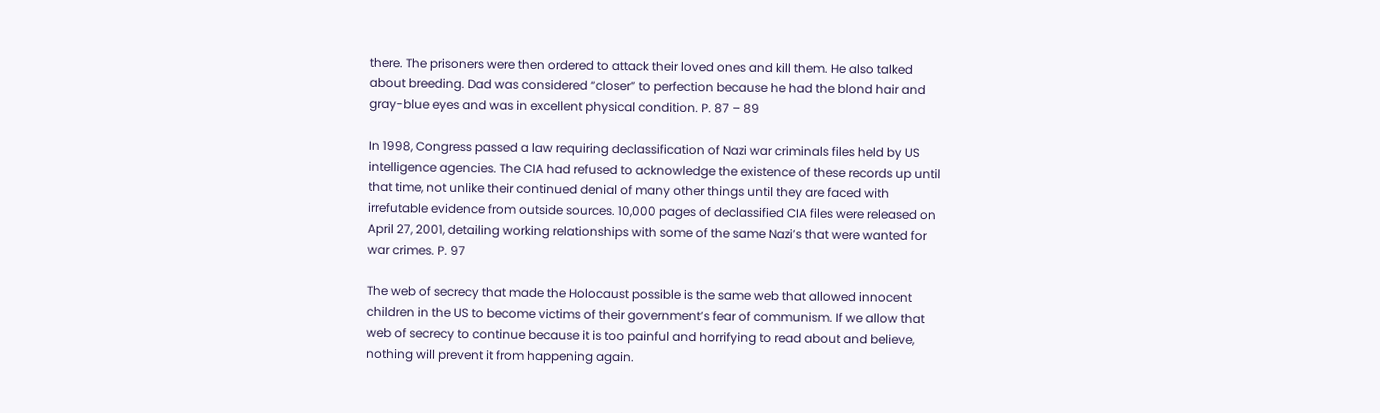there. The prisoners were then ordered to attack their loved ones and kill them. He also talked about breeding. Dad was considered “closer” to perfection because he had the blond hair and gray-blue eyes and was in excellent physical condition. P. 87 – 89

In 1998, Congress passed a law requiring declassification of Nazi war criminals files held by US intelligence agencies. The CIA had refused to acknowledge the existence of these records up until that time, not unlike their continued denial of many other things until they are faced with irrefutable evidence from outside sources. 10,000 pages of declassified CIA files were released on April 27, 2001, detailing working relationships with some of the same Nazi’s that were wanted for war crimes. P. 97

The web of secrecy that made the Holocaust possible is the same web that allowed innocent children in the US to become victims of their government’s fear of communism. If we allow that web of secrecy to continue because it is too painful and horrifying to read about and believe, nothing will prevent it from happening again.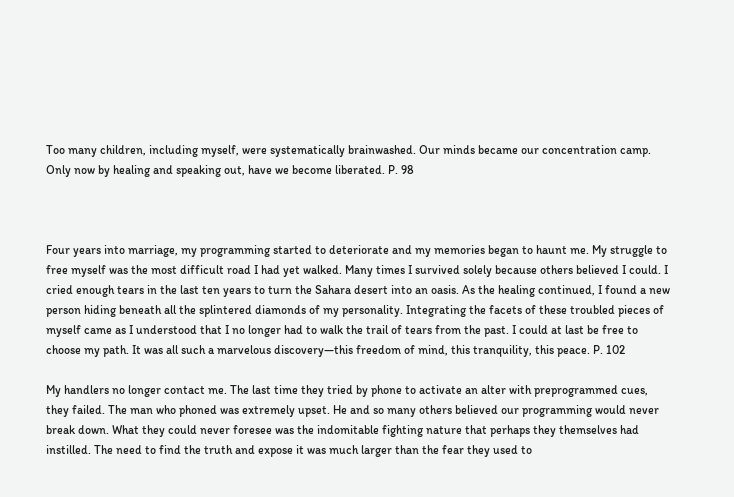Too many children, including myself, were systematically brainwashed. Our minds became our concentration camp. Only now by healing and speaking out, have we become liberated. P. 98



Four years into marriage, my programming started to deteriorate and my memories began to haunt me. My struggle to free myself was the most difficult road I had yet walked. Many times I survived solely because others believed I could. I cried enough tears in the last ten years to turn the Sahara desert into an oasis. As the healing continued, I found a new person hiding beneath all the splintered diamonds of my personality. Integrating the facets of these troubled pieces of myself came as I understood that I no longer had to walk the trail of tears from the past. I could at last be free to choose my path. It was all such a marvelous discovery—this freedom of mind, this tranquility, this peace. P. 102

My handlers no longer contact me. The last time they tried by phone to activate an alter with preprogrammed cues, they failed. The man who phoned was extremely upset. He and so many others believed our programming would never break down. What they could never foresee was the indomitable fighting nature that perhaps they themselves had instilled. The need to find the truth and expose it was much larger than the fear they used to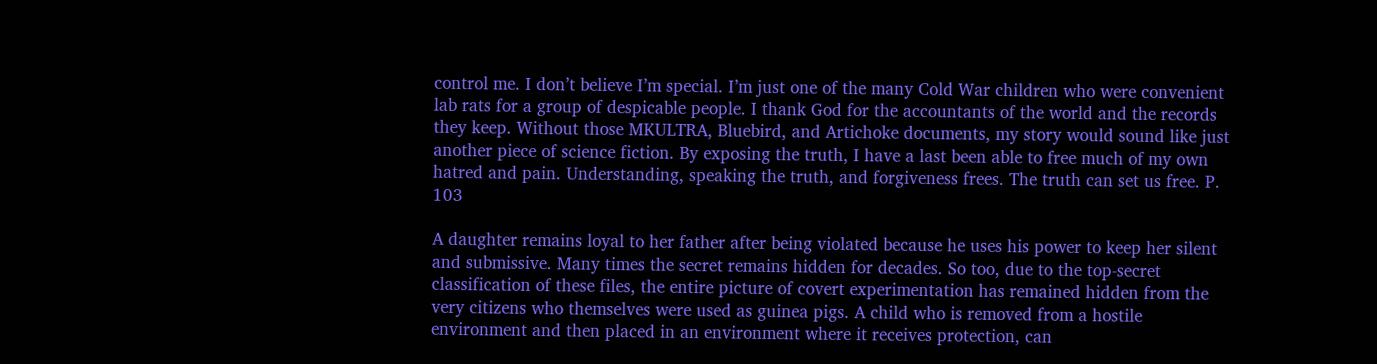control me. I don’t believe I’m special. I’m just one of the many Cold War children who were convenient lab rats for a group of despicable people. I thank God for the accountants of the world and the records they keep. Without those MKULTRA, Bluebird, and Artichoke documents, my story would sound like just another piece of science fiction. By exposing the truth, I have a last been able to free much of my own hatred and pain. Understanding, speaking the truth, and forgiveness frees. The truth can set us free. P. 103

A daughter remains loyal to her father after being violated because he uses his power to keep her silent and submissive. Many times the secret remains hidden for decades. So too, due to the top-secret classification of these files, the entire picture of covert experimentation has remained hidden from the very citizens who themselves were used as guinea pigs. A child who is removed from a hostile environment and then placed in an environment where it receives protection, can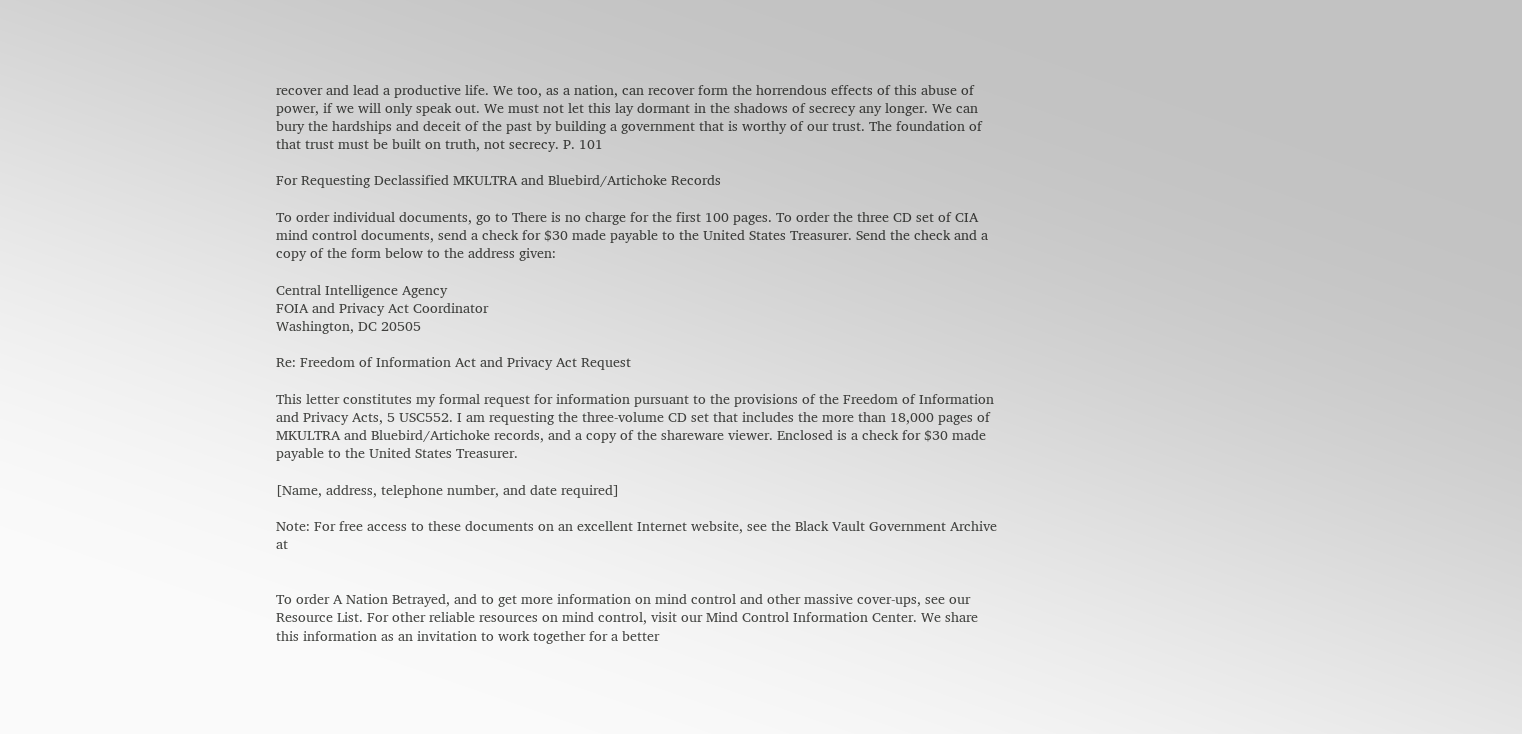recover and lead a productive life. We too, as a nation, can recover form the horrendous effects of this abuse of power, if we will only speak out. We must not let this lay dormant in the shadows of secrecy any longer. We can bury the hardships and deceit of the past by building a government that is worthy of our trust. The foundation of that trust must be built on truth, not secrecy. P. 101

For Requesting Declassified MKULTRA and Bluebird/Artichoke Records

To order individual documents, go to There is no charge for the first 100 pages. To order the three CD set of CIA mind control documents, send a check for $30 made payable to the United States Treasurer. Send the check and a copy of the form below to the address given:

Central Intelligence Agency
FOIA and Privacy Act Coordinator
Washington, DC 20505

Re: Freedom of Information Act and Privacy Act Request

This letter constitutes my formal request for information pursuant to the provisions of the Freedom of Information and Privacy Acts, 5 USC552. I am requesting the three-volume CD set that includes the more than 18,000 pages of MKULTRA and Bluebird/Artichoke records, and a copy of the shareware viewer. Enclosed is a check for $30 made payable to the United States Treasurer.

[Name, address, telephone number, and date required]

Note: For free access to these documents on an excellent Internet website, see the Black Vault Government Archive at


To order A Nation Betrayed, and to get more information on mind control and other massive cover-ups, see our Resource List. For other reliable resources on mind control, visit our Mind Control Information Center. We share this information as an invitation to work together for a better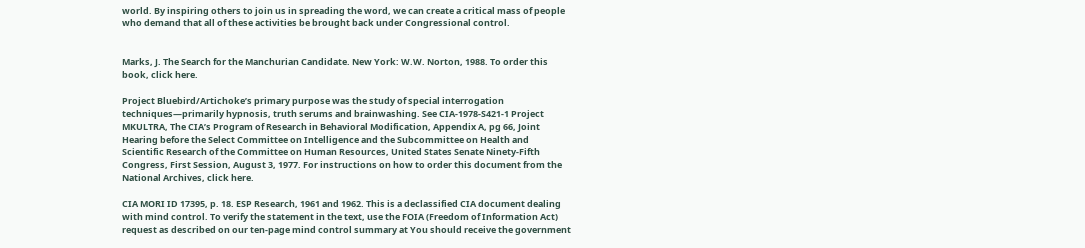world. By inspiring others to join us in spreading the word, we can create a critical mass of people who demand that all of these activities be brought back under Congressional control.


Marks, J. The Search for the Manchurian Candidate. New York: W.W. Norton, 1988. To order this book, click here.

Project Bluebird/Artichoke’s primary purpose was the study of special interrogation techniques—primarily hypnosis, truth serums and brainwashing. See CIA-1978-S421-1 Project MKULTRA, The CIA’s Program of Research in Behavioral Modification, Appendix A, pg 66, Joint Hearing before the Select Committee on Intelligence and the Subcommittee on Health and Scientific Research of the Committee on Human Resources, United States Senate Ninety-Fifth Congress, First Session, August 3, 1977. For instructions on how to order this document from the National Archives, click here.

CIA MORI ID 17395, p. 18. ESP Research, 1961 and 1962. This is a declassified CIA document dealing with mind control. To verify the statement in the text, use the FOIA (Freedom of Information Act) request as described on our ten-page mind control summary at You should receive the government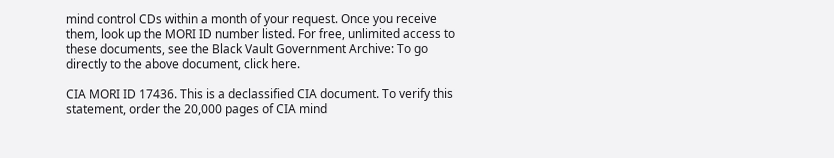mind control CDs within a month of your request. Once you receive them, look up the MORI ID number listed. For free, unlimited access to these documents, see the Black Vault Government Archive: To go directly to the above document, click here.

CIA MORI ID 17436. This is a declassified CIA document. To verify this statement, order the 20,000 pages of CIA mind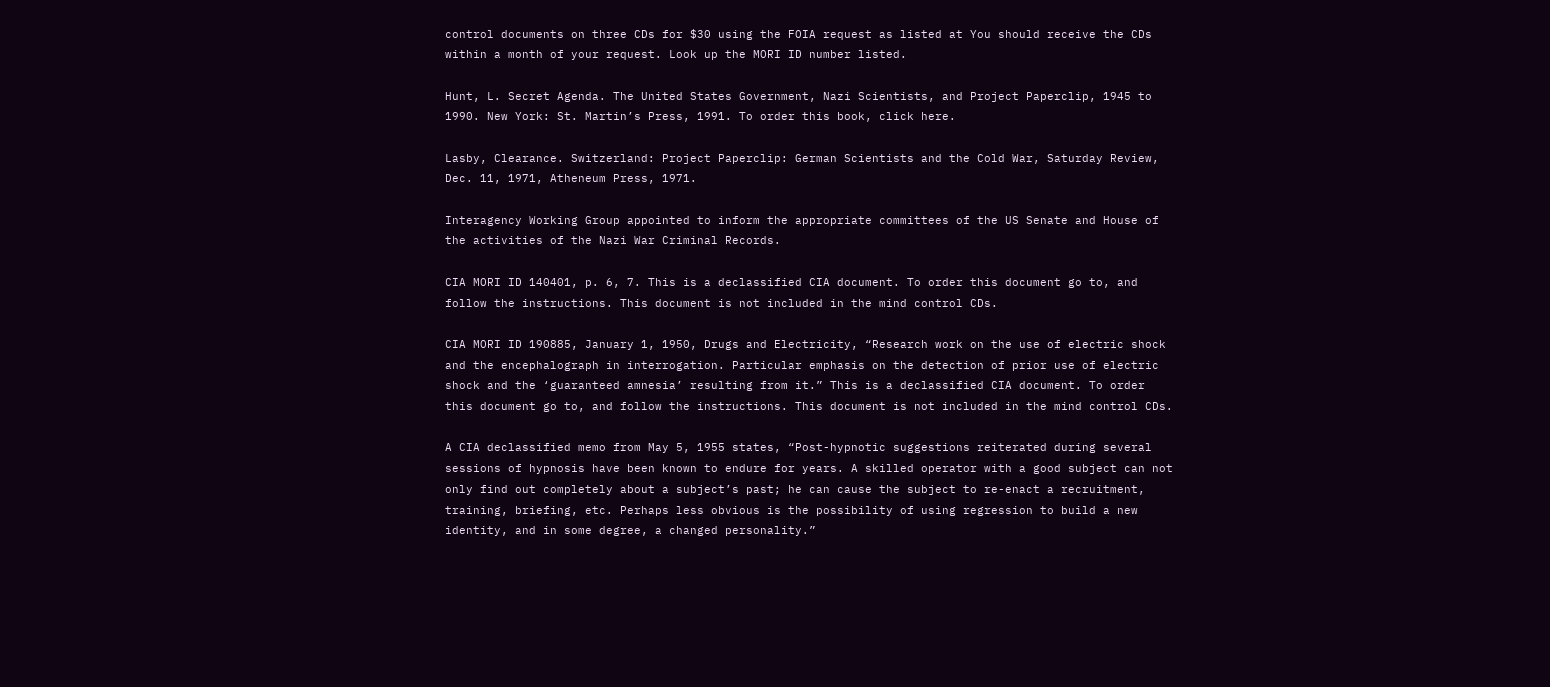control documents on three CDs for $30 using the FOIA request as listed at You should receive the CDs within a month of your request. Look up the MORI ID number listed.

Hunt, L. Secret Agenda. The United States Government, Nazi Scientists, and Project Paperclip, 1945 to 1990. New York: St. Martin’s Press, 1991. To order this book, click here.

Lasby, Clearance. Switzerland: Project Paperclip: German Scientists and the Cold War, Saturday Review, Dec. 11, 1971, Atheneum Press, 1971.

Interagency Working Group appointed to inform the appropriate committees of the US Senate and House of the activities of the Nazi War Criminal Records.

CIA MORI ID 140401, p. 6, 7. This is a declassified CIA document. To order this document go to, and follow the instructions. This document is not included in the mind control CDs.

CIA MORI ID 190885, January 1, 1950, Drugs and Electricity, “Research work on the use of electric shock and the encephalograph in interrogation. Particular emphasis on the detection of prior use of electric shock and the ‘guaranteed amnesia’ resulting from it.” This is a declassified CIA document. To order this document go to, and follow the instructions. This document is not included in the mind control CDs.

A CIA declassified memo from May 5, 1955 states, “Post-hypnotic suggestions reiterated during several sessions of hypnosis have been known to endure for years. A skilled operator with a good subject can not only find out completely about a subject’s past; he can cause the subject to re-enact a recruitment, training, briefing, etc. Perhaps less obvious is the possibility of using regression to build a new identity, and in some degree, a changed personality.”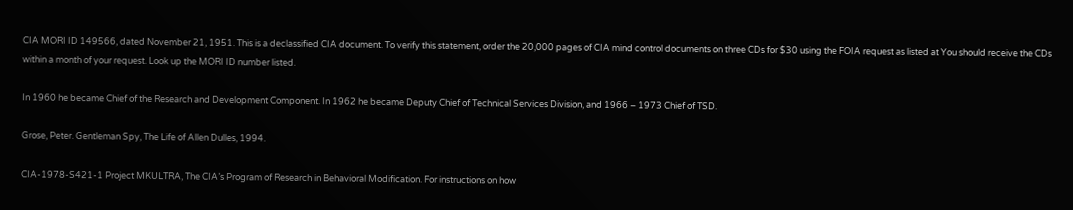CIA MORI ID 149566, dated November 21, 1951. This is a declassified CIA document. To verify this statement, order the 20,000 pages of CIA mind control documents on three CDs for $30 using the FOIA request as listed at You should receive the CDs within a month of your request. Look up the MORI ID number listed.

In 1960 he became Chief of the Research and Development Component. In 1962 he became Deputy Chief of Technical Services Division, and 1966 – 1973 Chief of TSD.

Grose, Peter. Gentleman Spy, The Life of Allen Dulles, 1994.

CIA-1978-S421-1 Project MKULTRA, The CIA’s Program of Research in Behavioral Modification. For instructions on how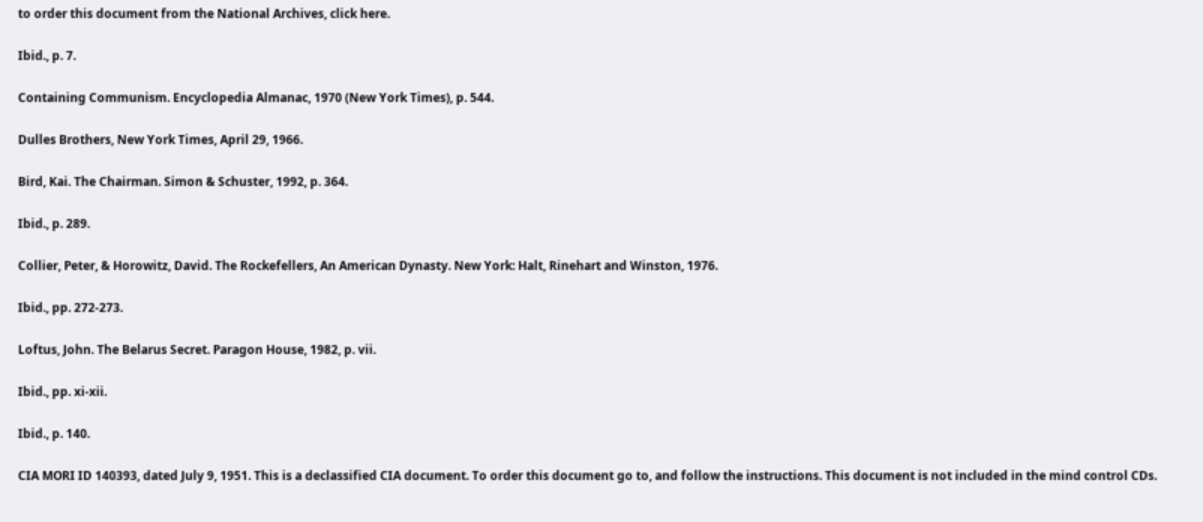to order this document from the National Archives, click here.

Ibid., p. 7.

Containing Communism. Encyclopedia Almanac, 1970 (New York Times), p. 544.

Dulles Brothers, New York Times, April 29, 1966.

Bird, Kai. The Chairman. Simon & Schuster, 1992, p. 364.

Ibid., p. 289.

Collier, Peter, & Horowitz, David. The Rockefellers, An American Dynasty. New York: Halt, Rinehart and Winston, 1976.

Ibid., pp. 272-273.

Loftus, John. The Belarus Secret. Paragon House, 1982, p. vii.

Ibid., pp. xi-xii.

Ibid., p. 140.

CIA MORI ID 140393, dated July 9, 1951. This is a declassified CIA document. To order this document go to, and follow the instructions. This document is not included in the mind control CDs.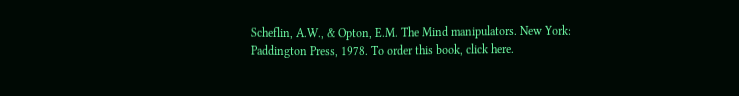Scheflin, A.W., & Opton, E.M. The Mind manipulators. New York: Paddington Press, 1978. To order this book, click here.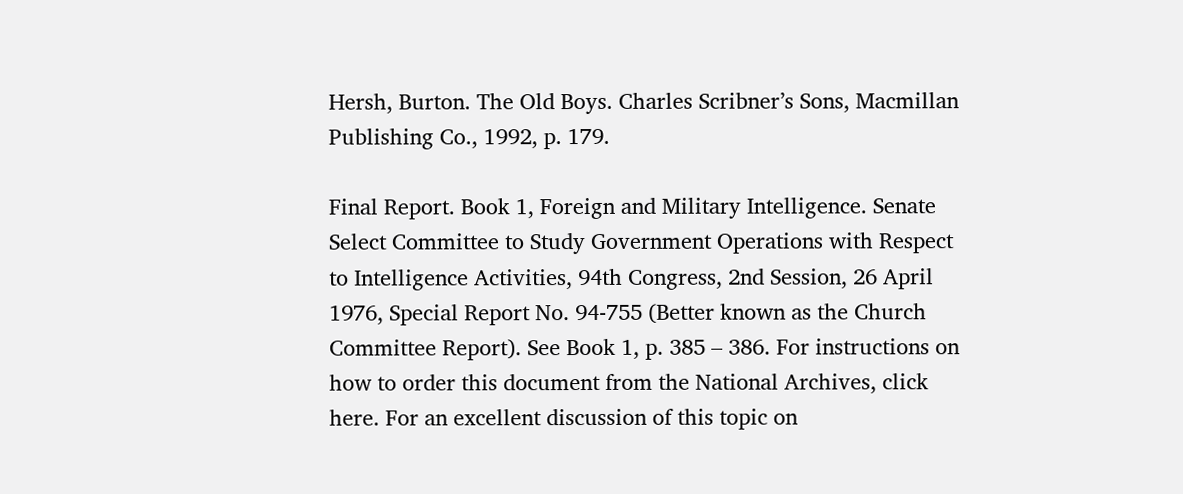Hersh, Burton. The Old Boys. Charles Scribner’s Sons, Macmillan Publishing Co., 1992, p. 179.

Final Report. Book 1, Foreign and Military Intelligence. Senate Select Committee to Study Government Operations with Respect to Intelligence Activities, 94th Congress, 2nd Session, 26 April 1976, Special Report No. 94-755 (Better known as the Church Committee Report). See Book 1, p. 385 – 386. For instructions on how to order this document from the National Archives, click here. For an excellent discussion of this topic on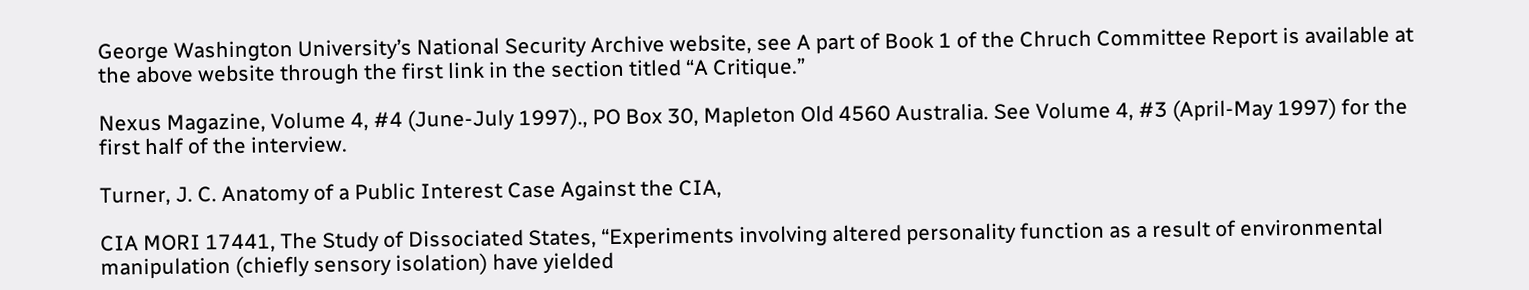George Washington University’s National Security Archive website, see A part of Book 1 of the Chruch Committee Report is available at the above website through the first link in the section titled “A Critique.”

Nexus Magazine, Volume 4, #4 (June-July 1997)., PO Box 30, Mapleton Old 4560 Australia. See Volume 4, #3 (April-May 1997) for the first half of the interview.

Turner, J. C. Anatomy of a Public Interest Case Against the CIA,

CIA MORI 17441, The Study of Dissociated States, “Experiments involving altered personality function as a result of environmental manipulation (chiefly sensory isolation) have yielded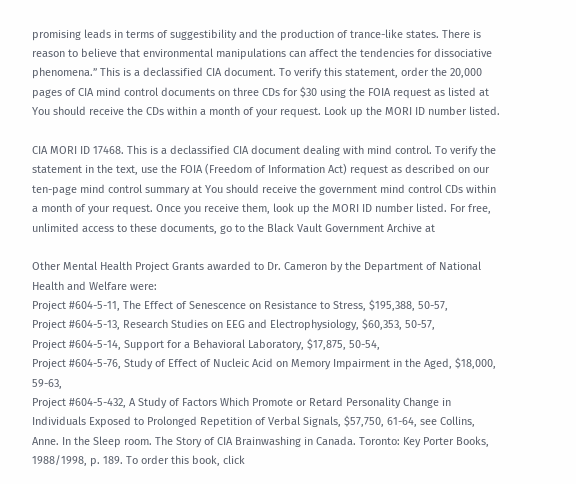promising leads in terms of suggestibility and the production of trance-like states. There is reason to believe that environmental manipulations can affect the tendencies for dissociative phenomena.” This is a declassified CIA document. To verify this statement, order the 20,000 pages of CIA mind control documents on three CDs for $30 using the FOIA request as listed at You should receive the CDs within a month of your request. Look up the MORI ID number listed.

CIA MORI ID 17468. This is a declassified CIA document dealing with mind control. To verify the statement in the text, use the FOIA (Freedom of Information Act) request as described on our ten-page mind control summary at You should receive the government mind control CDs within a month of your request. Once you receive them, look up the MORI ID number listed. For free, unlimited access to these documents, go to the Black Vault Government Archive at

Other Mental Health Project Grants awarded to Dr. Cameron by the Department of National Health and Welfare were:
Project #604-5-11, The Effect of Senescence on Resistance to Stress, $195,388, 50-57,
Project #604-5-13, Research Studies on EEG and Electrophysiology, $60,353, 50-57,
Project #604-5-14, Support for a Behavioral Laboratory, $17,875, 50-54,
Project #604-5-76, Study of Effect of Nucleic Acid on Memory Impairment in the Aged, $18,000, 59-63,
Project #604-5-432, A Study of Factors Which Promote or Retard Personality Change in Individuals Exposed to Prolonged Repetition of Verbal Signals, $57,750, 61-64, see Collins, Anne. In the Sleep room. The Story of CIA Brainwashing in Canada. Toronto: Key Porter Books, 1988/1998, p. 189. To order this book, click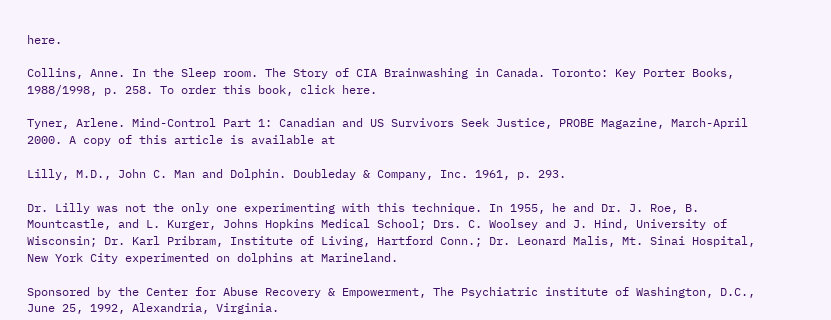here.

Collins, Anne. In the Sleep room. The Story of CIA Brainwashing in Canada. Toronto: Key Porter Books, 1988/1998, p. 258. To order this book, click here.

Tyner, Arlene. Mind-Control Part 1: Canadian and US Survivors Seek Justice, PROBE Magazine, March-April 2000. A copy of this article is available at

Lilly, M.D., John C. Man and Dolphin. Doubleday & Company, Inc. 1961, p. 293.

Dr. Lilly was not the only one experimenting with this technique. In 1955, he and Dr. J. Roe, B. Mountcastle, and L. Kurger, Johns Hopkins Medical School; Drs. C. Woolsey and J. Hind, University of Wisconsin; Dr. Karl Pribram, Institute of Living, Hartford Conn.; Dr. Leonard Malis, Mt. Sinai Hospital, New York City experimented on dolphins at Marineland.

Sponsored by the Center for Abuse Recovery & Empowerment, The Psychiatric institute of Washington, D.C., June 25, 1992, Alexandria, Virginia.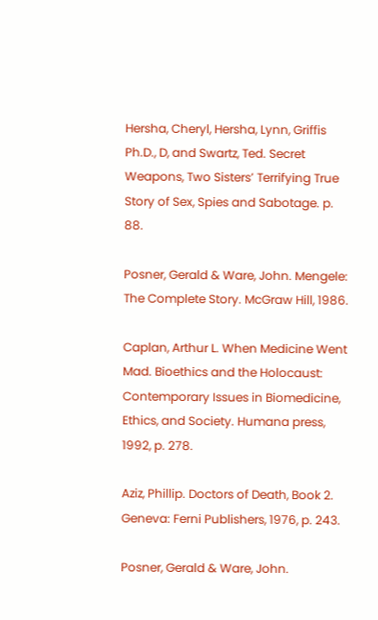Hersha, Cheryl, Hersha, Lynn, Griffis Ph.D., D, and Swartz, Ted. Secret Weapons, Two Sisters’ Terrifying True Story of Sex, Spies and Sabotage. p. 88.

Posner, Gerald & Ware, John. Mengele: The Complete Story. McGraw Hill, 1986.

Caplan, Arthur L. When Medicine Went Mad. Bioethics and the Holocaust: Contemporary Issues in Biomedicine, Ethics, and Society. Humana press, 1992, p. 278.

Aziz, Phillip. Doctors of Death, Book 2. Geneva: Ferni Publishers, 1976, p. 243.

Posner, Gerald & Ware, John.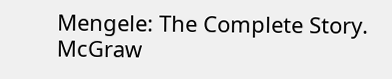Mengele: The Complete Story. McGraw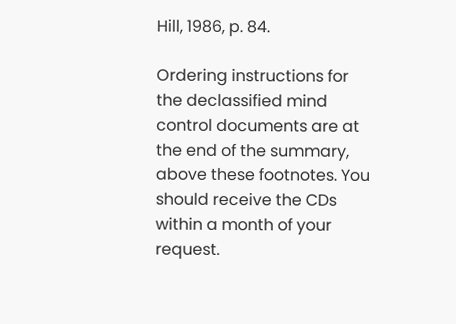Hill, 1986, p. 84.

Ordering instructions for the declassified mind control documents are at the end of the summary, above these footnotes. You should receive the CDs within a month of your request.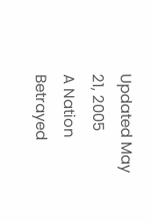Updated May 21, 2005
A Nation Betrayed